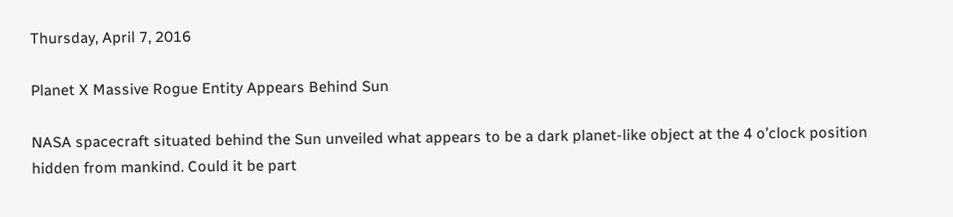Thursday, April 7, 2016

Planet X Massive Rogue Entity Appears Behind Sun

NASA spacecraft situated behind the Sun unveiled what appears to be a dark planet-like object at the 4 o’clock position hidden from mankind. Could it be part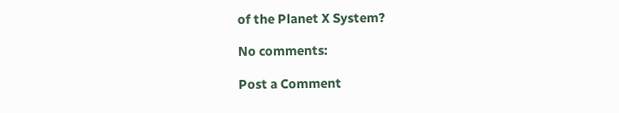of the Planet X System?

No comments:

Post a Comment